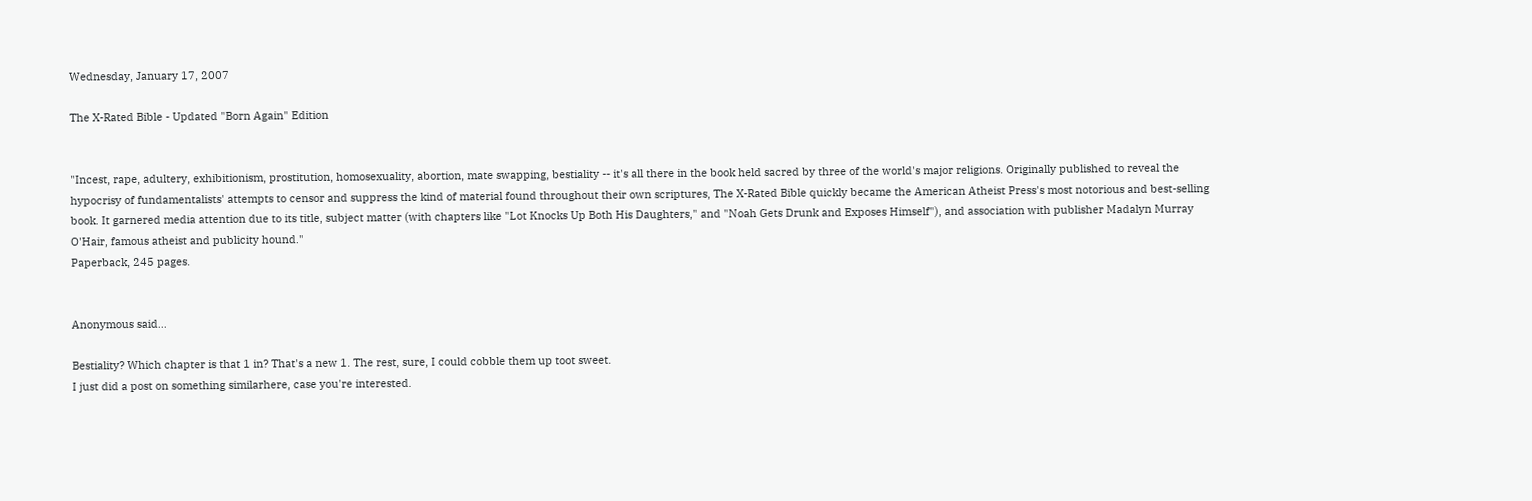Wednesday, January 17, 2007

The X-Rated Bible - Updated "Born Again" Edition


"Incest, rape, adultery, exhibitionism, prostitution, homosexuality, abortion, mate swapping, bestiality -- it's all there in the book held sacred by three of the world's major religions. Originally published to reveal the hypocrisy of fundamentalists' attempts to censor and suppress the kind of material found throughout their own scriptures, The X-Rated Bible quickly became the American Atheist Press's most notorious and best-selling book. It garnered media attention due to its title, subject matter (with chapters like "Lot Knocks Up Both His Daughters," and "Noah Gets Drunk and Exposes Himself"), and association with publisher Madalyn Murray O'Hair, famous atheist and publicity hound."
Paperback, 245 pages.


Anonymous said...

Bestiality? Which chapter is that 1 in? That's a new 1. The rest, sure, I could cobble them up toot sweet.
I just did a post on something similarhere, case you're interested.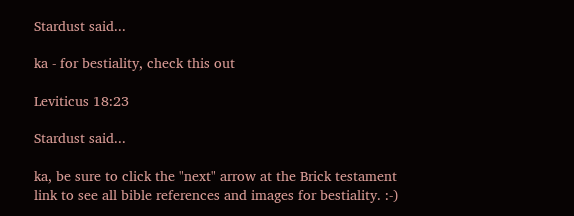Stardust said...

ka - for bestiality, check this out

Leviticus 18:23

Stardust said...

ka, be sure to click the "next" arrow at the Brick testament link to see all bible references and images for bestiality. :-)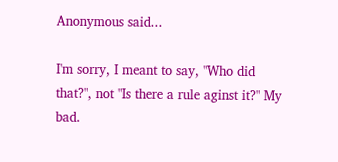Anonymous said...

I'm sorry, I meant to say, "Who did that?", not "Is there a rule aginst it?" My bad.